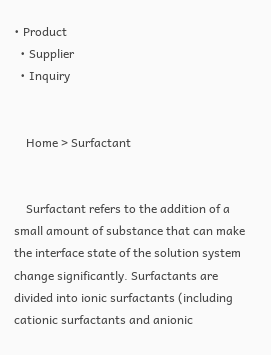• Product
  • Supplier
  • Inquiry


    Home > Surfactant


    Surfactant refers to the addition of a small amount of substance that can make the interface state of the solution system change significantly. Surfactants are divided into ionic surfactants (including cationic surfactants and anionic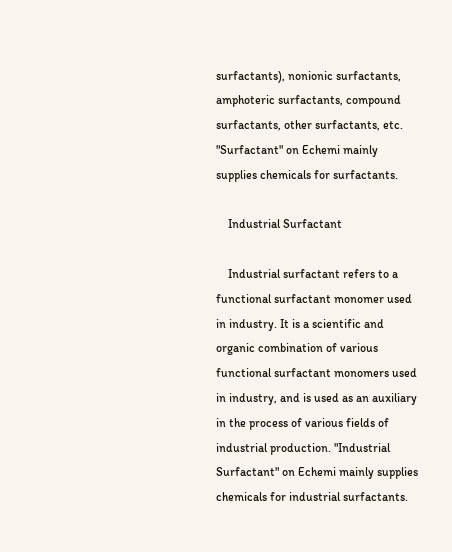surfactants), nonionic surfactants, amphoteric surfactants, compound surfactants, other surfactants, etc. "Surfactant" on Echemi mainly supplies chemicals for surfactants.

    Industrial Surfactant

    Industrial surfactant refers to a functional surfactant monomer used in industry. It is a scientific and organic combination of various functional surfactant monomers used in industry, and is used as an auxiliary in the process of various fields of industrial production. "Industrial Surfactant" on Echemi mainly supplies chemicals for industrial surfactants.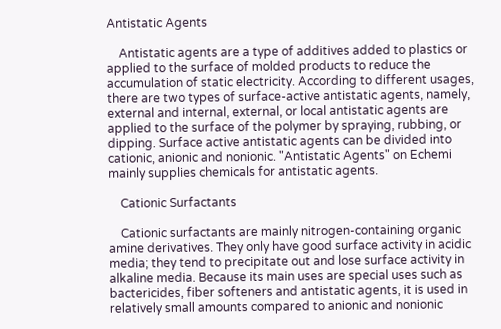Antistatic Agents

    Antistatic agents are a type of additives added to plastics or applied to the surface of molded products to reduce the accumulation of static electricity. According to different usages, there are two types of surface-active antistatic agents, namely, external and internal, external, or local antistatic agents are applied to the surface of the polymer by spraying, rubbing, or dipping. Surface active antistatic agents can be divided into cationic, anionic and nonionic. "Antistatic Agents" on Echemi mainly supplies chemicals for antistatic agents.

    Cationic Surfactants

    Cationic surfactants are mainly nitrogen-containing organic amine derivatives. They only have good surface activity in acidic media; they tend to precipitate out and lose surface activity in alkaline media. Because its main uses are special uses such as bactericides, fiber softeners and antistatic agents, it is used in relatively small amounts compared to anionic and nonionic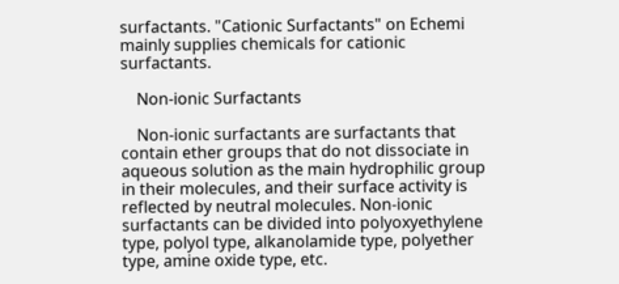surfactants. "Cationic Surfactants" on Echemi mainly supplies chemicals for cationic surfactants.

    Non-ionic Surfactants

    Non-ionic surfactants are surfactants that contain ether groups that do not dissociate in aqueous solution as the main hydrophilic group in their molecules, and their surface activity is reflected by neutral molecules. Non-ionic surfactants can be divided into polyoxyethylene type, polyol type, alkanolamide type, polyether type, amine oxide type, etc.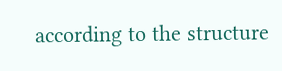according to the structure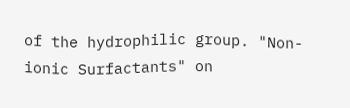of the hydrophilic group. "Non-ionic Surfactants" on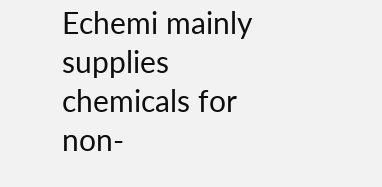Echemi mainly supplies chemicals for non-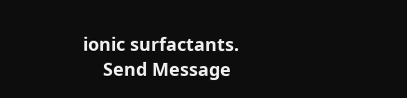ionic surfactants.
    Send Message